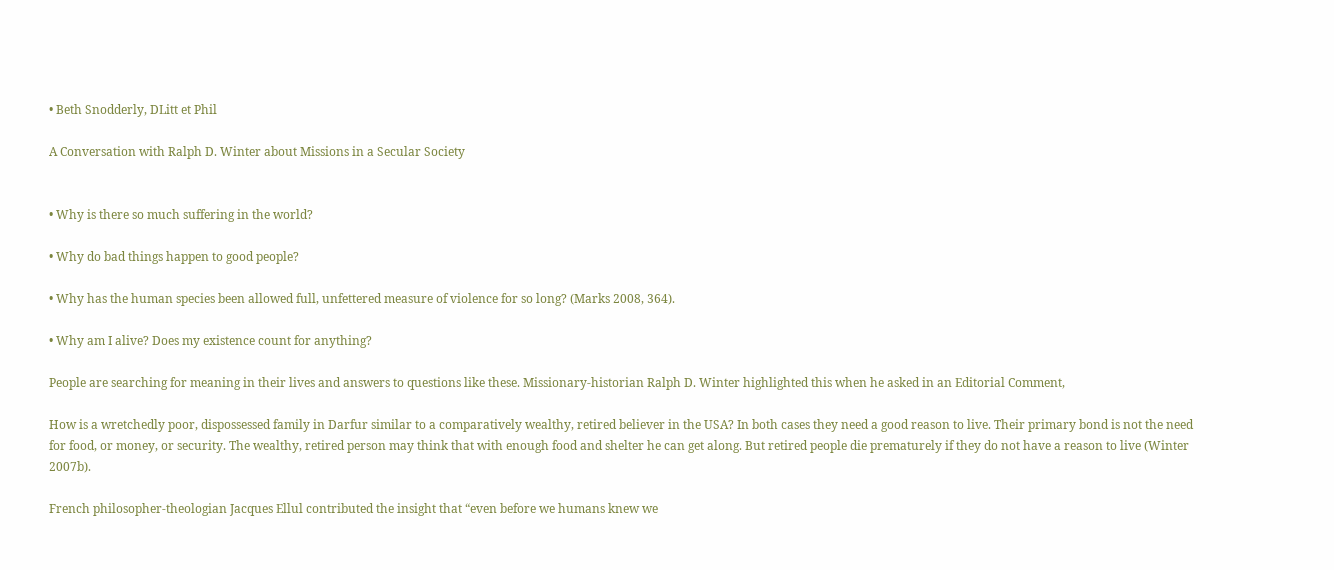• Beth Snodderly, DLitt et Phil

A Conversation with Ralph D. Winter about Missions in a Secular Society


• Why is there so much suffering in the world?

• Why do bad things happen to good people?

• Why has the human species been allowed full, unfettered measure of violence for so long? (Marks 2008, 364).

• Why am I alive? Does my existence count for anything?

People are searching for meaning in their lives and answers to questions like these. Missionary-historian Ralph D. Winter highlighted this when he asked in an Editorial Comment,

How is a wretchedly poor, dispossessed family in Darfur similar to a comparatively wealthy, retired believer in the USA? In both cases they need a good reason to live. Their primary bond is not the need for food, or money, or security. The wealthy, retired person may think that with enough food and shelter he can get along. But retired people die prematurely if they do not have a reason to live (Winter 2007b).

French philosopher-theologian Jacques Ellul contributed the insight that “even before we humans knew we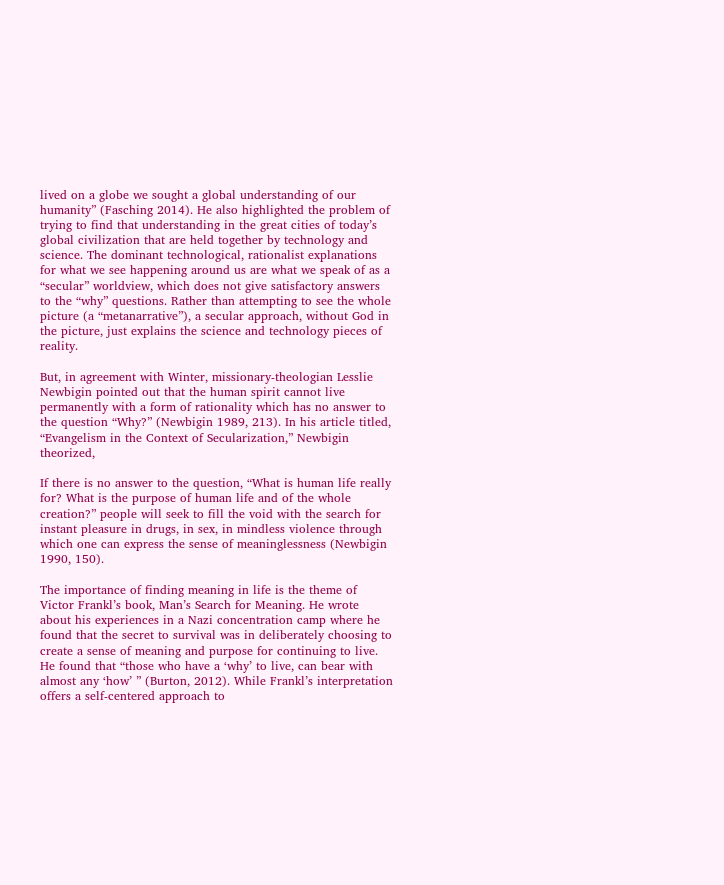lived on a globe we sought a global understanding of our humanity” (Fasching 2014). He also highlighted the problem of trying to find that understanding in the great cities of today’s global civilization that are held together by technology and science. The dominant technological, rationalist explanations for what we see happening around us are what we speak of as a “secular” worldview, which does not give satisfactory answers to the “why” questions. Rather than attempting to see the whole picture (a “metanarrative”), a secular approach, without God in the picture, just explains the science and technology pieces of reality.

But, in agreement with Winter, missionary-theologian Lesslie Newbigin pointed out that the human spirit cannot live permanently with a form of rationality which has no answer to the question “Why?” (Newbigin 1989, 213). In his article titled, “Evangelism in the Context of Secularization,” Newbigin theorized,

If there is no answer to the question, “What is human life really for? What is the purpose of human life and of the whole creation?” people will seek to fill the void with the search for instant pleasure in drugs, in sex, in mindless violence through which one can express the sense of meaninglessness (Newbigin 1990, 150).

The importance of finding meaning in life is the theme of Victor Frankl’s book, Man’s Search for Meaning. He wrote about his experiences in a Nazi concentration camp where he found that the secret to survival was in deliberately choosing to create a sense of meaning and purpose for continuing to live. He found that “those who have a ‘why’ to live, can bear with almost any ‘how’ ” (Burton, 2012). While Frankl’s interpretation offers a self-centered approach to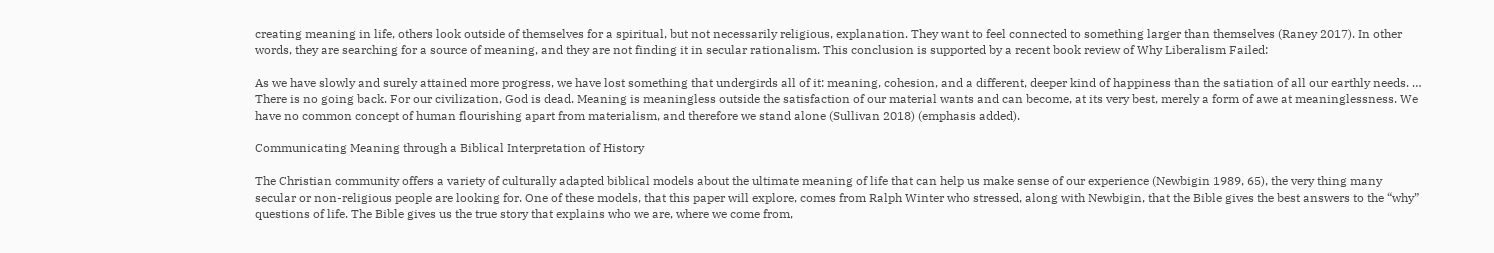creating meaning in life, others look outside of themselves for a spiritual, but not necessarily religious, explanation. They want to feel connected to something larger than themselves (Raney 2017). In other words, they are searching for a source of meaning, and they are not finding it in secular rationalism. This conclusion is supported by a recent book review of Why Liberalism Failed:

As we have slowly and surely attained more progress, we have lost something that undergirds all of it: meaning, cohesion, and a different, deeper kind of happiness than the satiation of all our earthly needs. … There is no going back. For our civilization, God is dead. Meaning is meaningless outside the satisfaction of our material wants and can become, at its very best, merely a form of awe at meaninglessness. We have no common concept of human flourishing apart from materialism, and therefore we stand alone (Sullivan 2018) (emphasis added).

Communicating Meaning through a Biblical Interpretation of History

The Christian community offers a variety of culturally adapted biblical models about the ultimate meaning of life that can help us make sense of our experience (Newbigin 1989, 65), the very thing many secular or non-religious people are looking for. One of these models, that this paper will explore, comes from Ralph Winter who stressed, along with Newbigin, that the Bible gives the best answers to the “why” questions of life. The Bible gives us the true story that explains who we are, where we come from,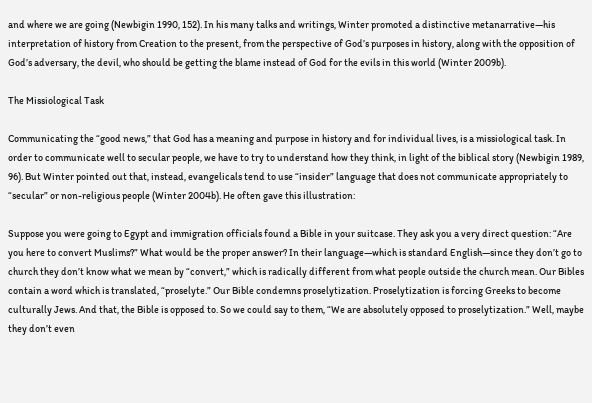and where we are going (Newbigin 1990, 152). In his many talks and writings, Winter promoted a distinctive metanarrative—his interpretation of history from Creation to the present, from the perspective of God’s purposes in history, along with the opposition of God’s adversary, the devil, who should be getting the blame instead of God for the evils in this world (Winter 2009b).

The Missiological Task

Communicating the “good news,” that God has a meaning and purpose in history and for individual lives, is a missiological task. In order to communicate well to secular people, we have to try to understand how they think, in light of the biblical story (Newbigin 1989, 96). But Winter pointed out that, instead, evangelicals tend to use “insider” language that does not communicate appropriately to “secular” or non-religious people (Winter 2004b). He often gave this illustration:

Suppose you were going to Egypt and immigration officials found a Bible in your suitcase. They ask you a very direct question: “Are you here to convert Muslims?” What would be the proper answer? In their language—which is standard English—since they don’t go to church they don’t know what we mean by “convert,” which is radically different from what people outside the church mean. Our Bibles contain a word which is translated, “proselyte.” Our Bible condemns proselytization. Proselytization is forcing Greeks to become culturally Jews. And that, the Bible is opposed to. So we could say to them, “We are absolutely opposed to proselytization.” Well, maybe they don’t even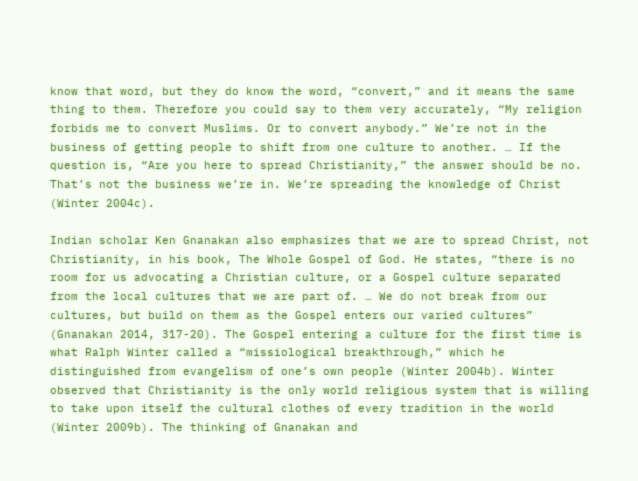know that word, but they do know the word, “convert,” and it means the same thing to them. Therefore you could say to them very accurately, “My religion forbids me to convert Muslims. Or to convert anybody.” We’re not in the business of getting people to shift from one culture to another. … If the question is, “Are you here to spread Christianity,” the answer should be no. That’s not the business we’re in. We’re spreading the knowledge of Christ (Winter 2004c).

Indian scholar Ken Gnanakan also emphasizes that we are to spread Christ, not Christianity, in his book, The Whole Gospel of God. He states, “there is no room for us advocating a Christian culture, or a Gospel culture separated from the local cultures that we are part of. … We do not break from our cultures, but build on them as the Gospel enters our varied cultures” (Gnanakan 2014, 317-20). The Gospel entering a culture for the first time is what Ralph Winter called a “missiological breakthrough,” which he distinguished from evangelism of one’s own people (Winter 2004b). Winter observed that Christianity is the only world religious system that is willing to take upon itself the cultural clothes of every tradition in the world (Winter 2009b). The thinking of Gnanakan and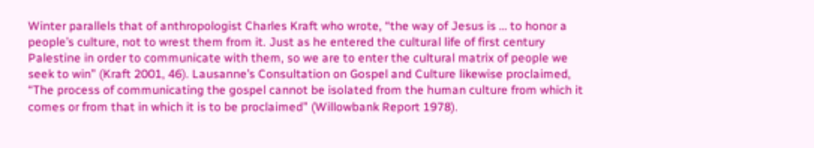Winter parallels that of anthropologist Charles Kraft who wrote, “the way of Jesus is … to honor a people’s culture, not to wrest them from it. Just as he entered the cultural life of first century Palestine in order to communicate with them, so we are to enter the cultural matrix of people we seek to win” (Kraft 2001, 46). Lausanne’s Consultation on Gospel and Culture likewise proclaimed, “The process of communicating the gospel cannot be isolated from the human culture from which it comes or from that in which it is to be proclaimed” (Willowbank Report 1978).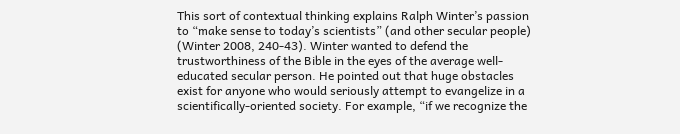This sort of contextual thinking explains Ralph Winter’s passion to “make sense to today’s scientists” (and other secular people) (Winter 2008, 240-43). Winter wanted to defend the trustworthiness of the Bible in the eyes of the average well-educated secular person. He pointed out that huge obstacles exist for anyone who would seriously attempt to evangelize in a scientifically-oriented society. For example, “if we recognize the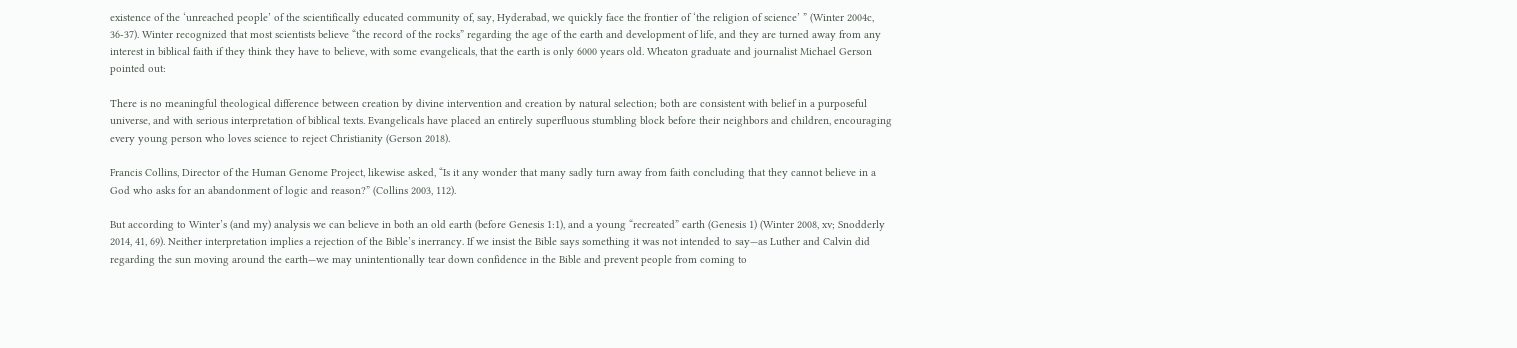existence of the ‘unreached people’ of the scientifically educated community of, say, Hyderabad, we quickly face the frontier of ‘the religion of science’ ” (Winter 2004c, 36-37). Winter recognized that most scientists believe “the record of the rocks” regarding the age of the earth and development of life, and they are turned away from any interest in biblical faith if they think they have to believe, with some evangelicals, that the earth is only 6000 years old. Wheaton graduate and journalist Michael Gerson pointed out:

There is no meaningful theological difference between creation by divine intervention and creation by natural selection; both are consistent with belief in a purposeful universe, and with serious interpretation of biblical texts. Evangelicals have placed an entirely superfluous stumbling block before their neighbors and children, encouraging every young person who loves science to reject Christianity (Gerson 2018).

Francis Collins, Director of the Human Genome Project, likewise asked, “Is it any wonder that many sadly turn away from faith concluding that they cannot believe in a God who asks for an abandonment of logic and reason?” (Collins 2003, 112).

But according to Winter’s (and my) analysis we can believe in both an old earth (before Genesis 1:1), and a young “recreated” earth (Genesis 1) (Winter 2008, xv; Snodderly 2014, 41, 69). Neither interpretation implies a rejection of the Bible’s inerrancy. If we insist the Bible says something it was not intended to say—as Luther and Calvin did regarding the sun moving around the earth—we may unintentionally tear down confidence in the Bible and prevent people from coming to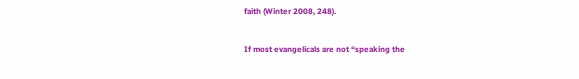faith (Winter 2008, 248).

If most evangelicals are not “speaking the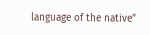language of the native”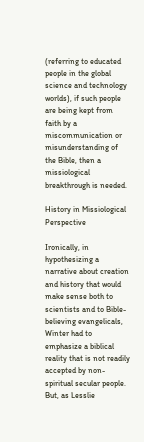(referring to educated people in the global science and technology worlds), if such people are being kept from faith by a miscommunication or misunderstanding of the Bible, then a missiological breakthrough is needed.

History in Missiological Perspective

Ironically, in hypothesizing a narrative about creation and history that would make sense both to scientists and to Bible-believing evangelicals, Winter had to emphasize a biblical reality that is not readily accepted by non-spiritual secular people. But, as Lesslie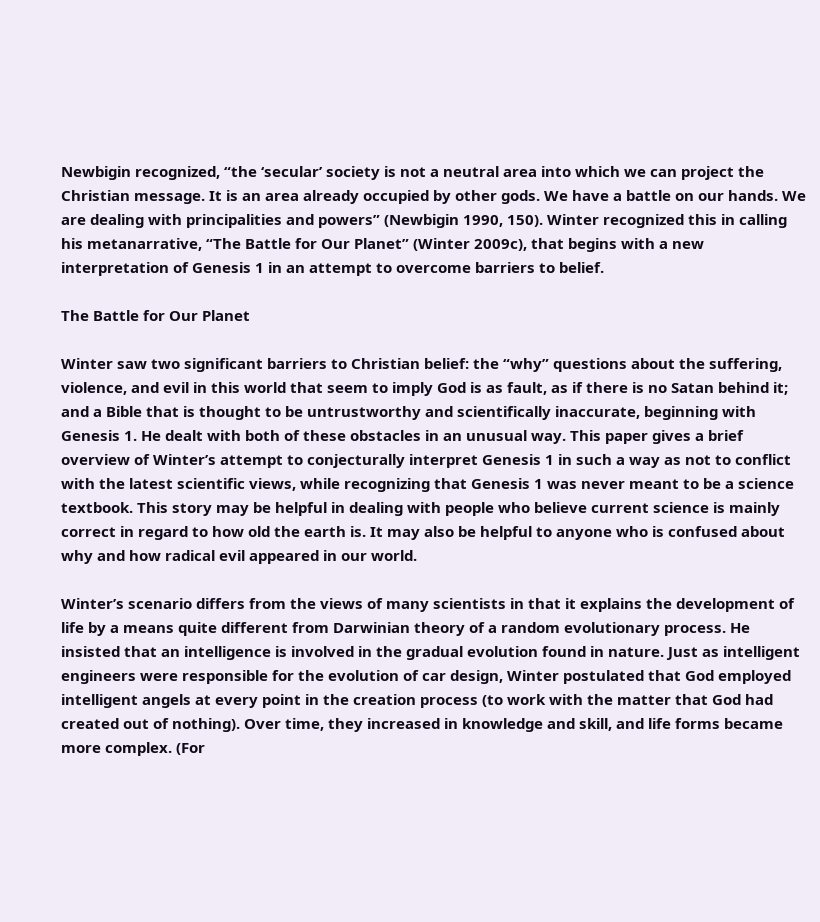Newbigin recognized, “the ‘secular’ society is not a neutral area into which we can project the Christian message. It is an area already occupied by other gods. We have a battle on our hands. We are dealing with principalities and powers” (Newbigin 1990, 150). Winter recognized this in calling his metanarrative, “The Battle for Our Planet” (Winter 2009c), that begins with a new interpretation of Genesis 1 in an attempt to overcome barriers to belief.

The Battle for Our Planet

Winter saw two significant barriers to Christian belief: the “why” questions about the suffering, violence, and evil in this world that seem to imply God is as fault, as if there is no Satan behind it; and a Bible that is thought to be untrustworthy and scientifically inaccurate, beginning with Genesis 1. He dealt with both of these obstacles in an unusual way. This paper gives a brief overview of Winter’s attempt to conjecturally interpret Genesis 1 in such a way as not to conflict with the latest scientific views, while recognizing that Genesis 1 was never meant to be a science textbook. This story may be helpful in dealing with people who believe current science is mainly correct in regard to how old the earth is. It may also be helpful to anyone who is confused about why and how radical evil appeared in our world.

Winter’s scenario differs from the views of many scientists in that it explains the development of life by a means quite different from Darwinian theory of a random evolutionary process. He insisted that an intelligence is involved in the gradual evolution found in nature. Just as intelligent engineers were responsible for the evolution of car design, Winter postulated that God employed intelligent angels at every point in the creation process (to work with the matter that God had created out of nothing). Over time, they increased in knowledge and skill, and life forms became more complex. (For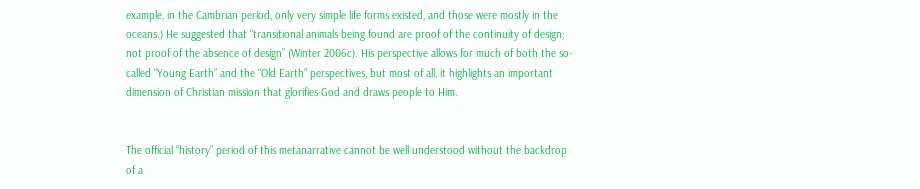example, in the Cambrian period, only very simple life forms existed, and those were mostly in the oceans.) He suggested that “transitional animals being found are proof of the continuity of design; not proof of the absence of design” (Winter 2006c). His perspective allows for much of both the so-called “Young Earth” and the “Old Earth” perspectives, but most of all, it highlights an important dimension of Christian mission that glorifies God and draws people to Him.


The official “history” period of this metanarrative cannot be well understood without the backdrop of a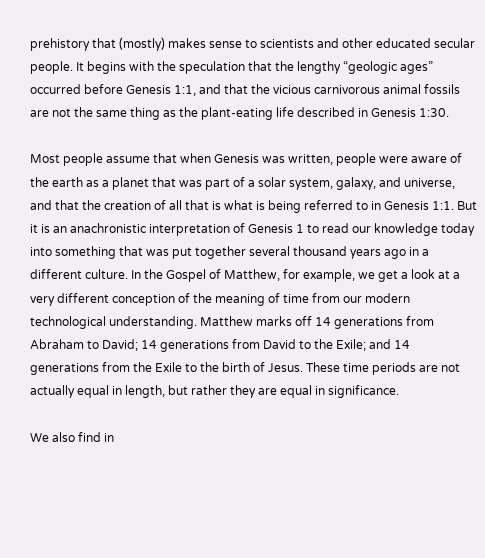prehistory that (mostly) makes sense to scientists and other educated secular people. It begins with the speculation that the lengthy “geologic ages” occurred before Genesis 1:1, and that the vicious carnivorous animal fossils are not the same thing as the plant-eating life described in Genesis 1:30.

Most people assume that when Genesis was written, people were aware of the earth as a planet that was part of a solar system, galaxy, and universe, and that the creation of all that is what is being referred to in Genesis 1:1. But it is an anachronistic interpretation of Genesis 1 to read our knowledge today into something that was put together several thousand years ago in a different culture. In the Gospel of Matthew, for example, we get a look at a very different conception of the meaning of time from our modern technological understanding. Matthew marks off 14 generations from Abraham to David; 14 generations from David to the Exile; and 14 generations from the Exile to the birth of Jesus. These time periods are not actually equal in length, but rather they are equal in significance.

We also find in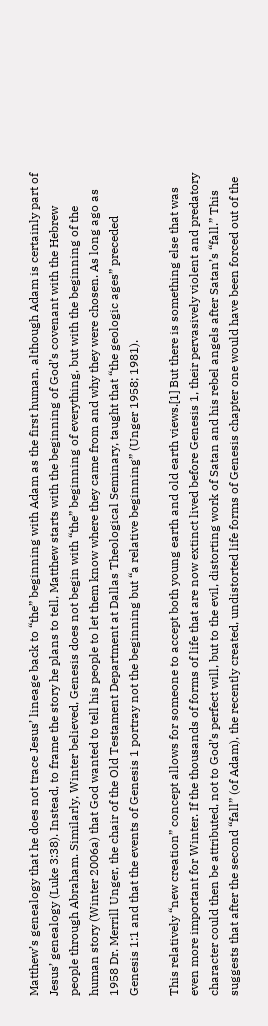Matthew’s genealogy that he does not trace Jesus’ lineage back to “the” beginning with Adam as the first human, although Adam is certainly part of Jesus’ genealogy (Luke 3:38). Instead, to frame the story he plans to tell, Matthew starts with the beginning of God’s covenant with the Hebrew people through Abraham. Similarly, Winter believed, Genesis does not begin with “the” beginning of everything, but with the beginning of the human story (Winter 2006a) that God wanted to tell his people to let them know where they came from and why they were chosen. As long ago as 1958 Dr. Merrill Unger, the chair of the Old Testament Department at Dallas Theological Seminary, taught that “the geologic ages” preceded Genesis 1:1 and that the events of Genesis 1 portray not the beginning but “a relative beginning” (Unger 1958; 1981).

This relatively “new creation” concept allows for someone to accept both young earth and old earth views.[1] But there is something else that was even more important for Winter. If the thousands of forms of life that are now extinct lived before Genesis 1, their pervasively violent and predatory character could then be attributed, not to God’s perfect will, but to the evil, distorting work of Satan and his rebel angels after Satan’s “fall.” This suggests that after the second “fall” (of Adam), the recently created, undistorted life forms of Genesis chapter one would have been forced out of the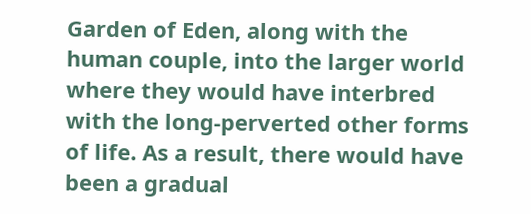Garden of Eden, along with the human couple, into the larger world where they would have interbred with the long-perverted other forms of life. As a result, there would have been a gradual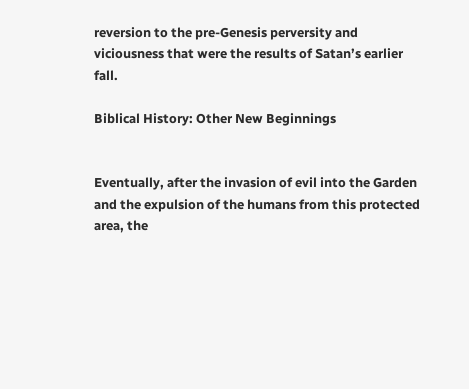reversion to the pre-Genesis perversity and viciousness that were the results of Satan’s earlier fall.

Biblical History: Other New Beginnings


Eventually, after the invasion of evil into the Garden and the expulsion of the humans from this protected area, the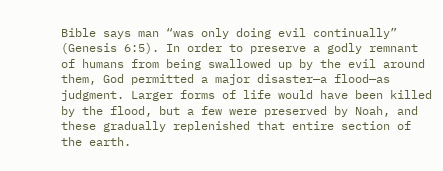Bible says man “was only doing evil continually” (Genesis 6:5). In order to preserve a godly remnant of humans from being swallowed up by the evil around them, God permitted a major disaster—a flood—as judgment. Larger forms of life would have been killed by the flood, but a few were preserved by Noah, and these gradually replenished that entire section of the earth.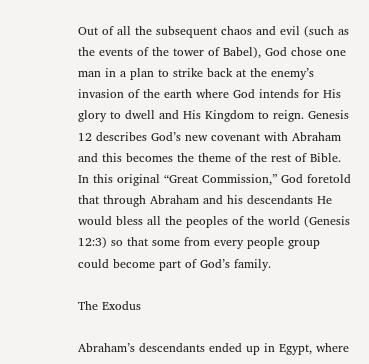Out of all the subsequent chaos and evil (such as the events of the tower of Babel), God chose one man in a plan to strike back at the enemy’s invasion of the earth where God intends for His glory to dwell and His Kingdom to reign. Genesis 12 describes God’s new covenant with Abraham and this becomes the theme of the rest of Bible. In this original “Great Commission,” God foretold that through Abraham and his descendants He would bless all the peoples of the world (Genesis 12:3) so that some from every people group could become part of God’s family.

The Exodus

Abraham’s descendants ended up in Egypt, where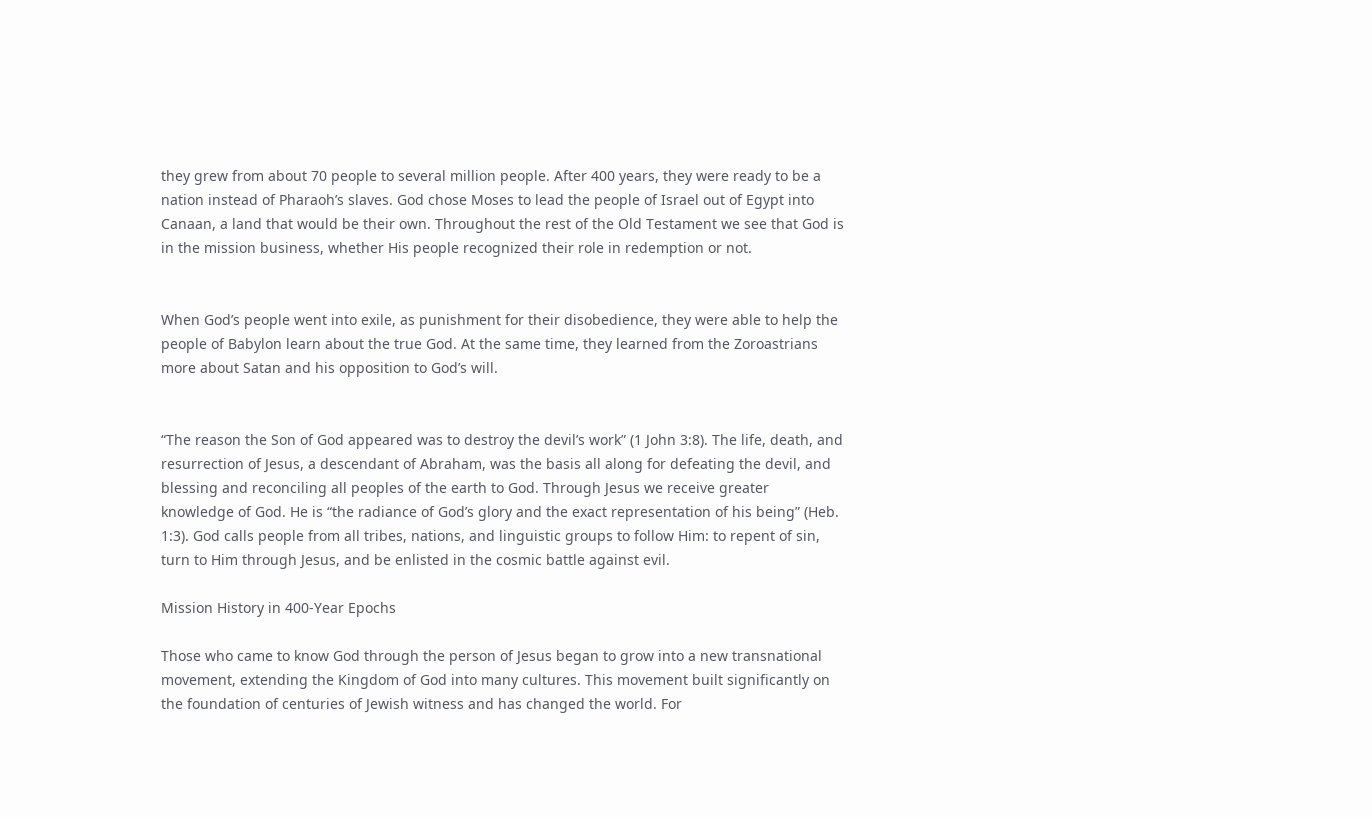they grew from about 70 people to several million people. After 400 years, they were ready to be a nation instead of Pharaoh’s slaves. God chose Moses to lead the people of Israel out of Egypt into Canaan, a land that would be their own. Throughout the rest of the Old Testament we see that God is in the mission business, whether His people recognized their role in redemption or not.


When God’s people went into exile, as punishment for their disobedience, they were able to help the people of Babylon learn about the true God. At the same time, they learned from the Zoroastrians more about Satan and his opposition to God’s will.


“The reason the Son of God appeared was to destroy the devil’s work” (1 John 3:8). The life, death, and resurrection of Jesus, a descendant of Abraham, was the basis all along for defeating the devil, and blessing and reconciling all peoples of the earth to God. Through Jesus we receive greater knowledge of God. He is “the radiance of God’s glory and the exact representation of his being” (Heb. 1:3). God calls people from all tribes, nations, and linguistic groups to follow Him: to repent of sin, turn to Him through Jesus, and be enlisted in the cosmic battle against evil.

Mission History in 400-Year Epochs

Those who came to know God through the person of Jesus began to grow into a new transnational movement, extending the Kingdom of God into many cultures. This movement built significantly on the foundation of centuries of Jewish witness and has changed the world. For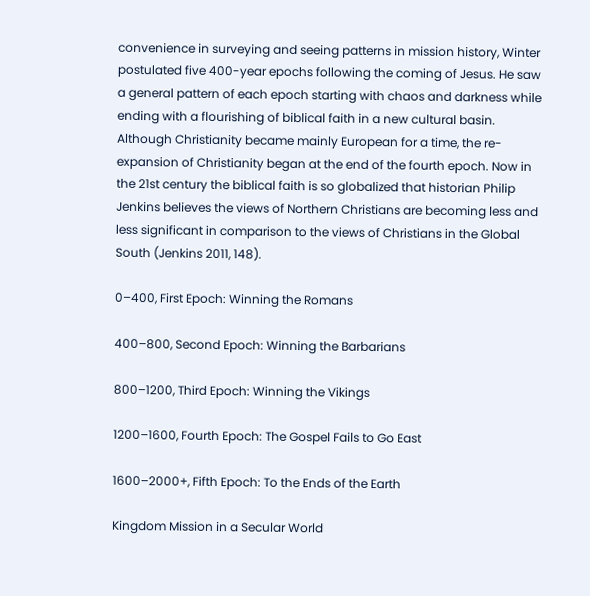convenience in surveying and seeing patterns in mission history, Winter postulated five 400-year epochs following the coming of Jesus. He saw a general pattern of each epoch starting with chaos and darkness while ending with a flourishing of biblical faith in a new cultural basin. Although Christianity became mainly European for a time, the re-expansion of Christianity began at the end of the fourth epoch. Now in the 21st century the biblical faith is so globalized that historian Philip Jenkins believes the views of Northern Christians are becoming less and less significant in comparison to the views of Christians in the Global South (Jenkins 2011, 148).

0–400, First Epoch: Winning the Romans

400–800, Second Epoch: Winning the Barbarians

800–1200, Third Epoch: Winning the Vikings

1200–1600, Fourth Epoch: The Gospel Fails to Go East

1600–2000+, Fifth Epoch: To the Ends of the Earth

Kingdom Mission in a Secular World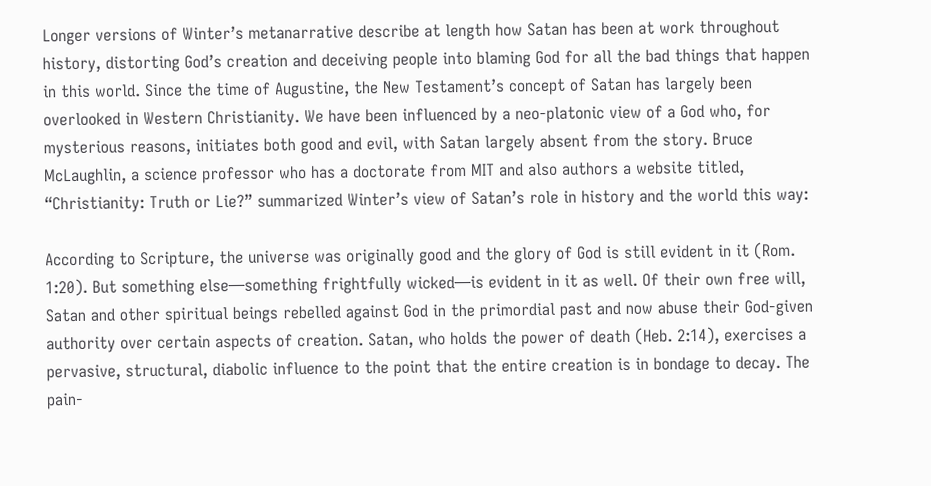Longer versions of Winter’s metanarrative describe at length how Satan has been at work throughout history, distorting God’s creation and deceiving people into blaming God for all the bad things that happen in this world. Since the time of Augustine, the New Testament’s concept of Satan has largely been overlooked in Western Christianity. We have been influenced by a neo-platonic view of a God who, for mysterious reasons, initiates both good and evil, with Satan largely absent from the story. Bruce McLaughlin, a science professor who has a doctorate from MIT and also authors a website titled, “Christianity: Truth or Lie?” summarized Winter’s view of Satan’s role in history and the world this way:

According to Scripture, the universe was originally good and the glory of God is still evident in it (Rom. 1:20). But something else—something frightfully wicked—is evident in it as well. Of their own free will, Satan and other spiritual beings rebelled against God in the primordial past and now abuse their God-given authority over certain aspects of creation. Satan, who holds the power of death (Heb. 2:14), exercises a pervasive, structural, diabolic influence to the point that the entire creation is in bondage to decay. The pain-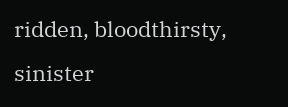ridden, bloodthirsty, sinister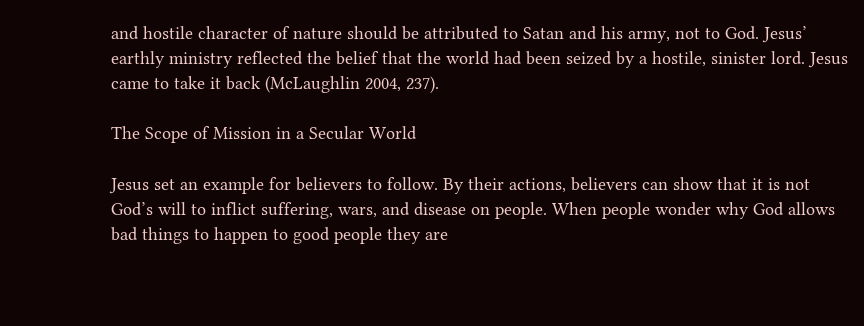and hostile character of nature should be attributed to Satan and his army, not to God. Jesus’ earthly ministry reflected the belief that the world had been seized by a hostile, sinister lord. Jesus came to take it back (McLaughlin 2004, 237).

The Scope of Mission in a Secular World

Jesus set an example for believers to follow. By their actions, believers can show that it is not God’s will to inflict suffering, wars, and disease on people. When people wonder why God allows bad things to happen to good people they are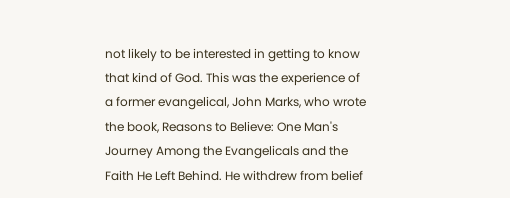not likely to be interested in getting to know that kind of God. This was the experience of a former evangelical, John Marks, who wrote the book, Reasons to Believe: One Man's Journey Among the Evangelicals and the Faith He Left Behind. He withdrew from belief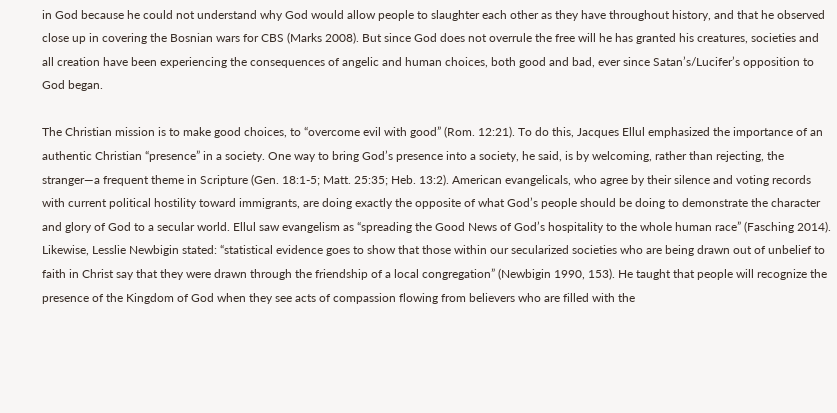in God because he could not understand why God would allow people to slaughter each other as they have throughout history, and that he observed close up in covering the Bosnian wars for CBS (Marks 2008). But since God does not overrule the free will he has granted his creatures, societies and all creation have been experiencing the consequences of angelic and human choices, both good and bad, ever since Satan’s/Lucifer’s opposition to God began.

The Christian mission is to make good choices, to “overcome evil with good” (Rom. 12:21). To do this, Jacques Ellul emphasized the importance of an authentic Christian “presence” in a society. One way to bring God’s presence into a society, he said, is by welcoming, rather than rejecting, the stranger—a frequent theme in Scripture (Gen. 18:1-5; Matt. 25:35; Heb. 13:2). American evangelicals, who agree by their silence and voting records with current political hostility toward immigrants, are doing exactly the opposite of what God’s people should be doing to demonstrate the character and glory of God to a secular world. Ellul saw evangelism as “spreading the Good News of God’s hospitality to the whole human race” (Fasching 2014). Likewise, Lesslie Newbigin stated: “statistical evidence goes to show that those within our secularized societies who are being drawn out of unbelief to faith in Christ say that they were drawn through the friendship of a local congregation” (Newbigin 1990, 153). He taught that people will recognize the presence of the Kingdom of God when they see acts of compassion flowing from believers who are filled with the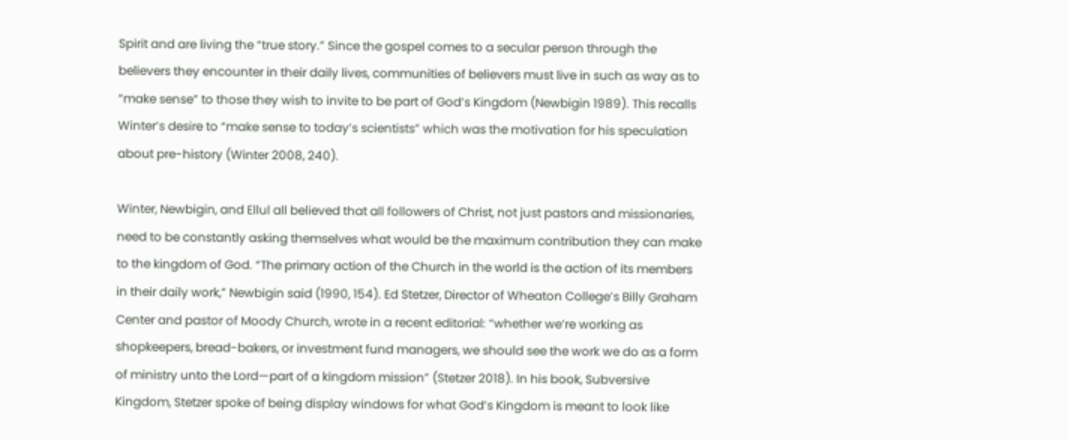Spirit and are living the “true story.” Since the gospel comes to a secular person through the believers they encounter in their daily lives, communities of believers must live in such as way as to “make sense” to those they wish to invite to be part of God’s Kingdom (Newbigin 1989). This recalls Winter’s desire to “make sense to today’s scientists” which was the motivation for his speculation about pre-history (Winter 2008, 240).

Winter, Newbigin, and Ellul all believed that all followers of Christ, not just pastors and missionaries, need to be constantly asking themselves what would be the maximum contribution they can make to the kingdom of God. “The primary action of the Church in the world is the action of its members in their daily work,” Newbigin said (1990, 154). Ed Stetzer, Director of Wheaton College’s Billy Graham Center and pastor of Moody Church, wrote in a recent editorial: “whether we’re working as shopkeepers, bread-bakers, or investment fund managers, we should see the work we do as a form of ministry unto the Lord—part of a kingdom mission” (Stetzer 2018). In his book, Subversive Kingdom, Stetzer spoke of being display windows for what God’s Kingdom is meant to look like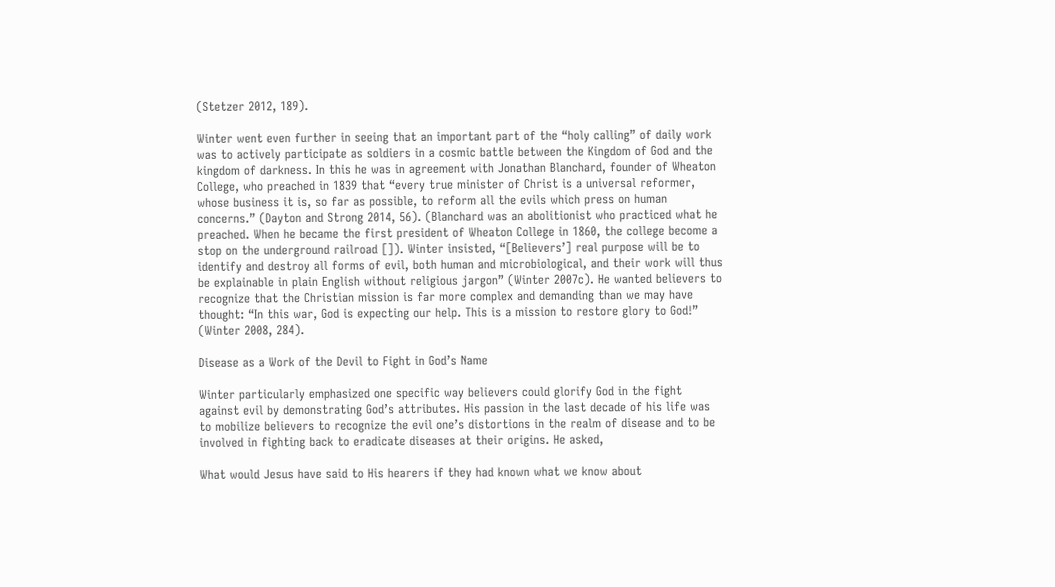(Stetzer 2012, 189).

Winter went even further in seeing that an important part of the “holy calling” of daily work was to actively participate as soldiers in a cosmic battle between the Kingdom of God and the kingdom of darkness. In this he was in agreement with Jonathan Blanchard, founder of Wheaton College, who preached in 1839 that “every true minister of Christ is a universal reformer, whose business it is, so far as possible, to reform all the evils which press on human concerns.” (Dayton and Strong 2014, 56). (Blanchard was an abolitionist who practiced what he preached. When he became the first president of Wheaton College in 1860, the college become a stop on the underground railroad []). Winter insisted, “[Believers’] real purpose will be to identify and destroy all forms of evil, both human and microbiological, and their work will thus be explainable in plain English without religious jargon” (Winter 2007c). He wanted believers to recognize that the Christian mission is far more complex and demanding than we may have thought: “In this war, God is expecting our help. This is a mission to restore glory to God!” (Winter 2008, 284).

Disease as a Work of the Devil to Fight in God’s Name

Winter particularly emphasized one specific way believers could glorify God in the fight against evil by demonstrating God’s attributes. His passion in the last decade of his life was to mobilize believers to recognize the evil one’s distortions in the realm of disease and to be involved in fighting back to eradicate diseases at their origins. He asked,

What would Jesus have said to His hearers if they had known what we know about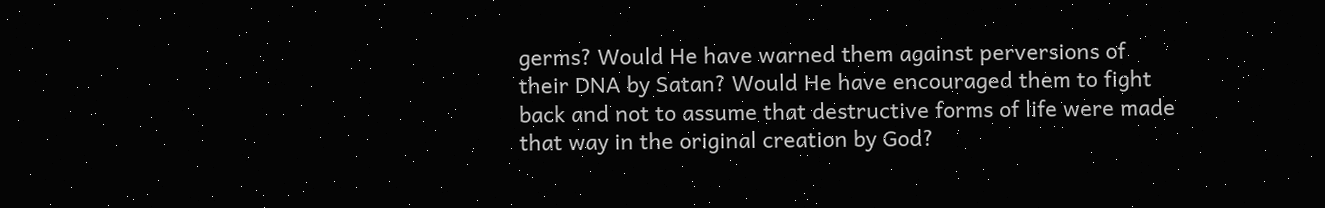germs? Would He have warned them against perversions of their DNA by Satan? Would He have encouraged them to fight back and not to assume that destructive forms of life were made that way in the original creation by God?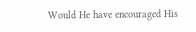Would He have encouraged His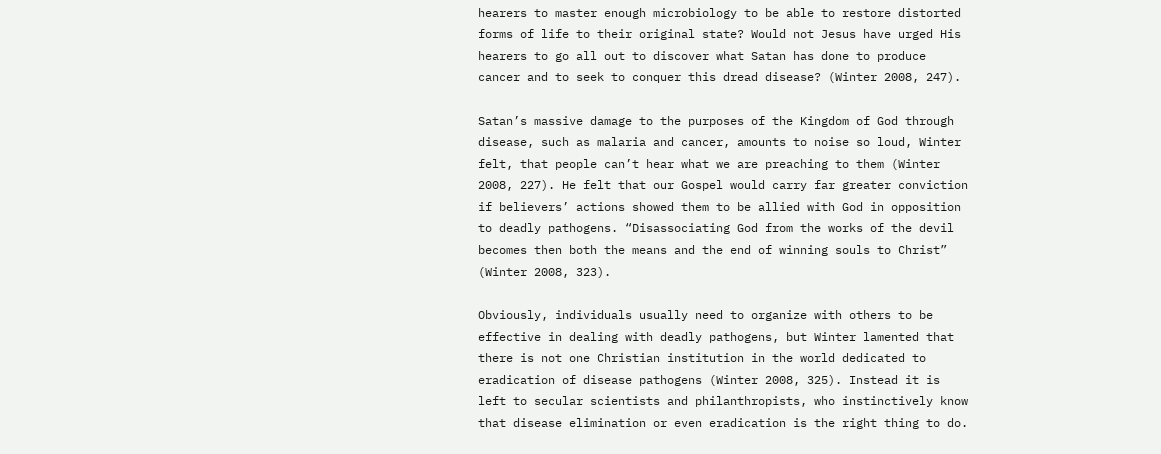hearers to master enough microbiology to be able to restore distorted forms of life to their original state? Would not Jesus have urged His hearers to go all out to discover what Satan has done to produce cancer and to seek to conquer this dread disease? (Winter 2008, 247).

Satan’s massive damage to the purposes of the Kingdom of God through disease, such as malaria and cancer, amounts to noise so loud, Winter felt, that people can’t hear what we are preaching to them (Winter 2008, 227). He felt that our Gospel would carry far greater conviction if believers’ actions showed them to be allied with God in opposition to deadly pathogens. “Disassociating God from the works of the devil becomes then both the means and the end of winning souls to Christ” (Winter 2008, 323).

Obviously, individuals usually need to organize with others to be effective in dealing with deadly pathogens, but Winter lamented that there is not one Christian institution in the world dedicated to eradication of disease pathogens (Winter 2008, 325). Instead it is left to secular scientists and philanthropists, who instinctively know that disease elimination or even eradication is the right thing to do.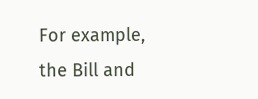For example, the Bill and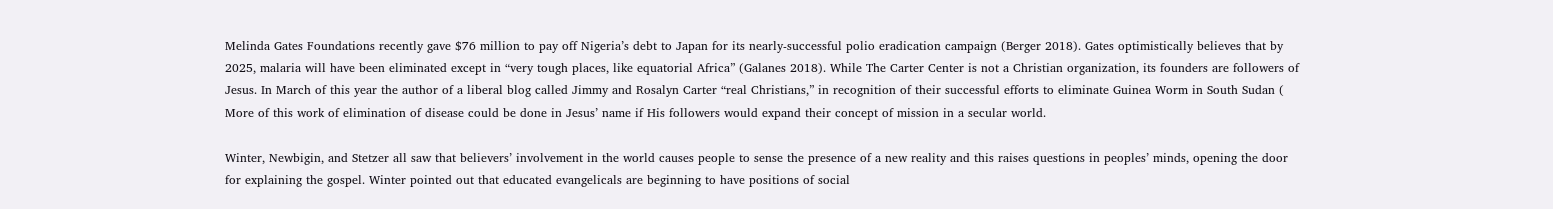Melinda Gates Foundations recently gave $76 million to pay off Nigeria’s debt to Japan for its nearly-successful polio eradication campaign (Berger 2018). Gates optimistically believes that by 2025, malaria will have been eliminated except in “very tough places, like equatorial Africa” (Galanes 2018). While The Carter Center is not a Christian organization, its founders are followers of Jesus. In March of this year the author of a liberal blog called Jimmy and Rosalyn Carter “real Christians,” in recognition of their successful efforts to eliminate Guinea Worm in South Sudan ( More of this work of elimination of disease could be done in Jesus’ name if His followers would expand their concept of mission in a secular world.

Winter, Newbigin, and Stetzer all saw that believers’ involvement in the world causes people to sense the presence of a new reality and this raises questions in peoples’ minds, opening the door for explaining the gospel. Winter pointed out that educated evangelicals are beginning to have positions of social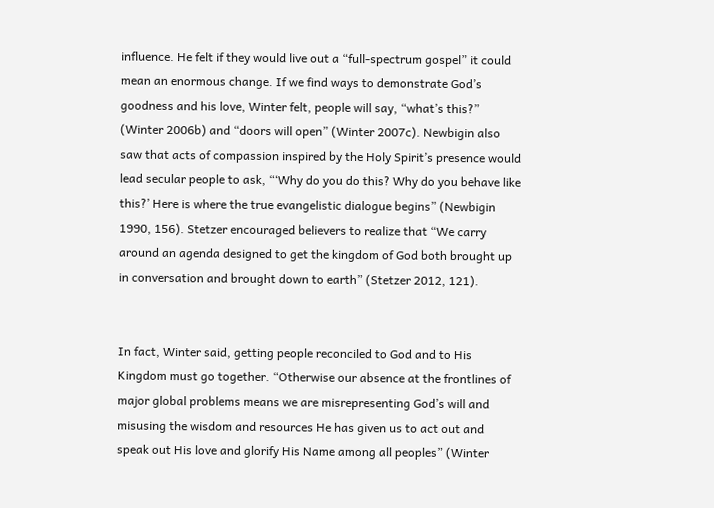influence. He felt if they would live out a “full-spectrum gospel” it could mean an enormous change. If we find ways to demonstrate God’s goodness and his love, Winter felt, people will say, “what’s this?” (Winter 2006b) and “doors will open” (Winter 2007c). Newbigin also saw that acts of compassion inspired by the Holy Spirit’s presence would lead secular people to ask, “‘Why do you do this? Why do you behave like this?’ Here is where the true evangelistic dialogue begins” (Newbigin 1990, 156). Stetzer encouraged believers to realize that “We carry around an agenda designed to get the kingdom of God both brought up in conversation and brought down to earth” (Stetzer 2012, 121).


In fact, Winter said, getting people reconciled to God and to His Kingdom must go together. “Otherwise our absence at the frontlines of major global problems means we are misrepresenting God’s will and misusing the wisdom and resources He has given us to act out and speak out His love and glorify His Name among all peoples” (Winter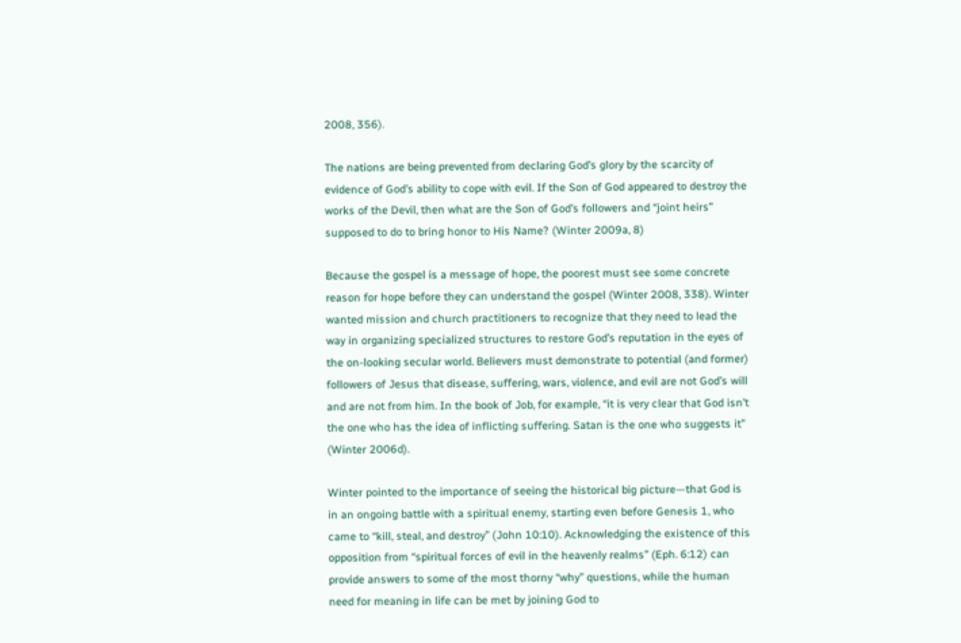2008, 356).

The nations are being prevented from declaring God’s glory by the scarcity of evidence of God’s ability to cope with evil. If the Son of God appeared to destroy the works of the Devil, then what are the Son of God’s followers and “joint heirs” supposed to do to bring honor to His Name? (Winter 2009a, 8)

Because the gospel is a message of hope, the poorest must see some concrete reason for hope before they can understand the gospel (Winter 2008, 338). Winter wanted mission and church practitioners to recognize that they need to lead the way in organizing specialized structures to restore God’s reputation in the eyes of the on-looking secular world. Believers must demonstrate to potential (and former) followers of Jesus that disease, suffering, wars, violence, and evil are not God’s will and are not from him. In the book of Job, for example, “it is very clear that God isn’t the one who has the idea of inflicting suffering. Satan is the one who suggests it” (Winter 2006d).

Winter pointed to the importance of seeing the historical big picture—that God is in an ongoing battle with a spiritual enemy, starting even before Genesis 1, who came to “kill, steal, and destroy” (John 10:10). Acknowledging the existence of this opposition from “spiritual forces of evil in the heavenly realms” (Eph. 6:12) can provide answers to some of the most thorny “why” questions, while the human need for meaning in life can be met by joining God to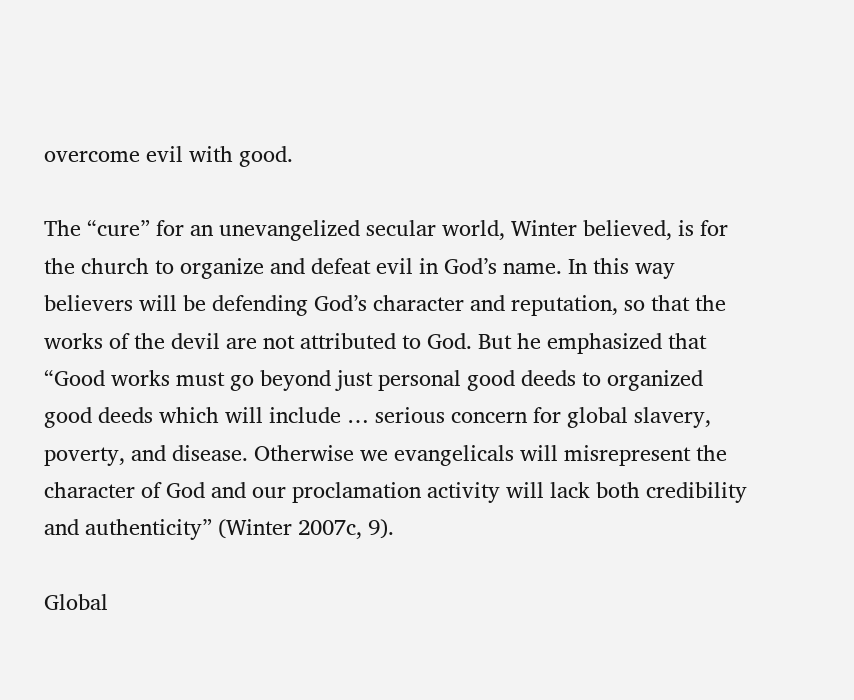overcome evil with good.

The “cure” for an unevangelized secular world, Winter believed, is for the church to organize and defeat evil in God’s name. In this way believers will be defending God’s character and reputation, so that the works of the devil are not attributed to God. But he emphasized that “Good works must go beyond just personal good deeds to organized good deeds which will include … serious concern for global slavery, poverty, and disease. Otherwise we evangelicals will misrepresent the character of God and our proclamation activity will lack both credibility and authenticity” (Winter 2007c, 9).

Global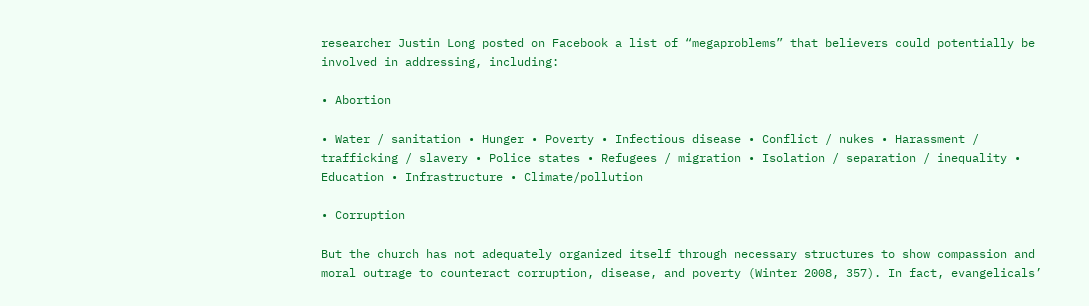researcher Justin Long posted on Facebook a list of “megaproblems” that believers could potentially be involved in addressing, including:

• Abortion

• Water / sanitation • Hunger • Poverty • Infectious disease • Conflict / nukes • Harassment / trafficking / slavery • Police states • Refugees / migration • Isolation / separation / inequality • Education • Infrastructure • Climate/pollution

• Corruption

But the church has not adequately organized itself through necessary structures to show compassion and moral outrage to counteract corruption, disease, and poverty (Winter 2008, 357). In fact, evangelicals’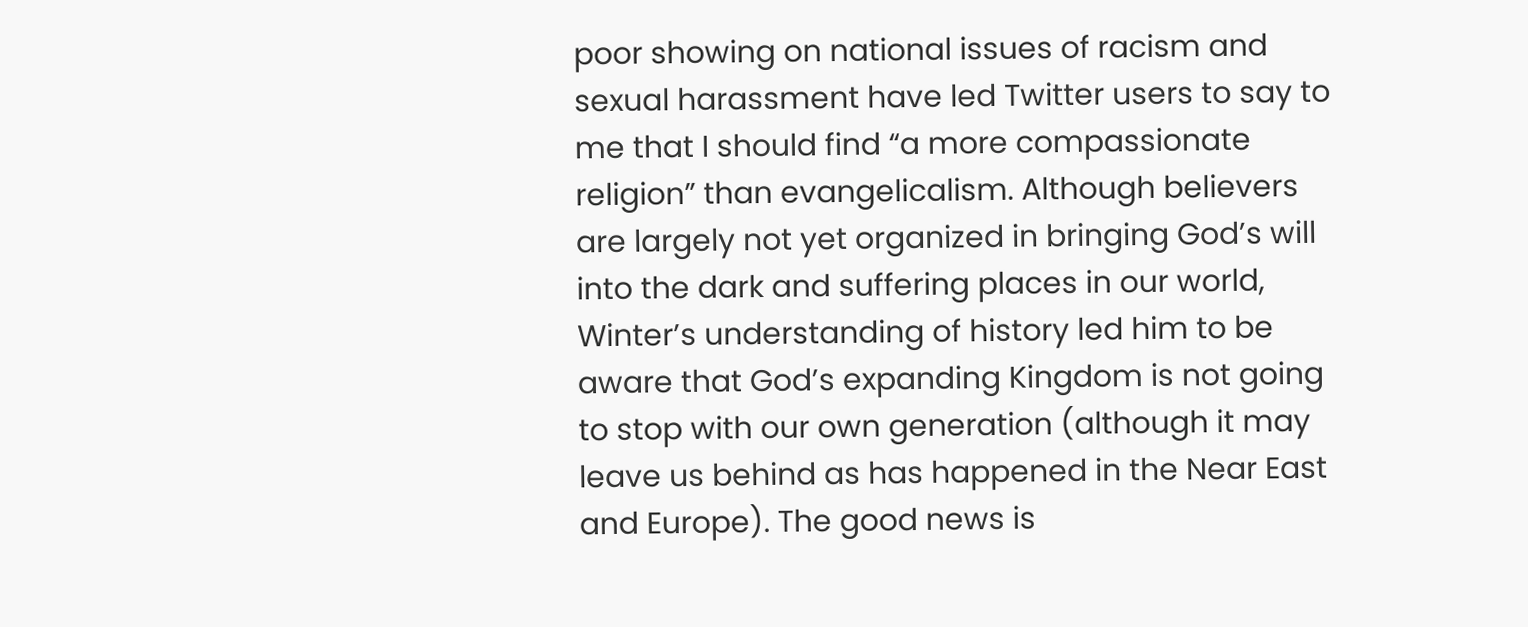poor showing on national issues of racism and sexual harassment have led Twitter users to say to me that I should find “a more compassionate religion” than evangelicalism. Although believers are largely not yet organized in bringing God’s will into the dark and suffering places in our world, Winter’s understanding of history led him to be aware that God’s expanding Kingdom is not going to stop with our own generation (although it may leave us behind as has happened in the Near East and Europe). The good news is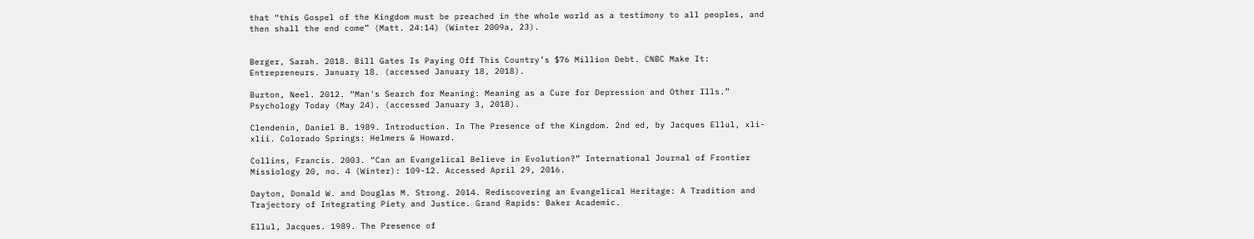that “this Gospel of the Kingdom must be preached in the whole world as a testimony to all peoples, and then shall the end come” (Matt. 24:14) (Winter 2009a, 23).


Berger, Sarah. 2018. Bill Gates Is Paying Off This Country’s $76 Million Debt. CNBC Make It: Entrepreneurs. January 18. (accessed January 18, 2018).

Burton, Neel. 2012. “Man's Search for Meaning: Meaning as a Cure for Depression and Other Ills.” Psychology Today (May 24). (accessed January 3, 2018).

Clendenin, Daniel B. 1989. Introduction. In The Presence of the Kingdom. 2nd ed, by Jacques Ellul, xli-xlii. Colorado Springs: Helmers & Howard.

Collins, Francis. 2003. “Can an Evangelical Believe in Evolution?” International Journal of Frontier Missiology 20, no. 4 (Winter): 109-12. Accessed April 29, 2016.

Dayton, Donald W. and Douglas M. Strong. 2014. Rediscovering an Evangelical Heritage: A Tradition and Trajectory of Integrating Piety and Justice. Grand Rapids: Baker Academic.

Ellul, Jacques. 1989. The Presence of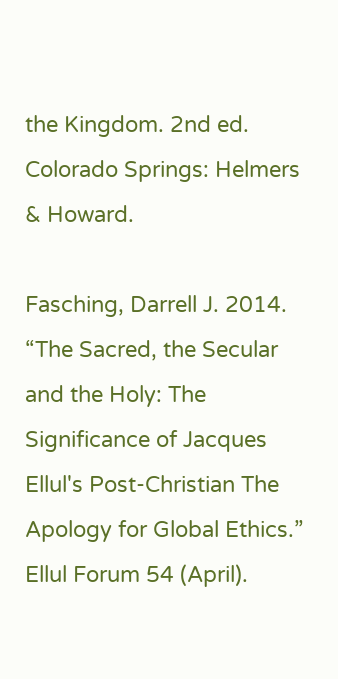the Kingdom. 2nd ed. Colorado Springs: Helmers & Howard.

Fasching, Darrell J. 2014. “The Sacred, the Secular and the Holy: The Significance of Jacques Ellul's Post-Christian The Apology for Global Ethics.” Ellul Forum 54 (April).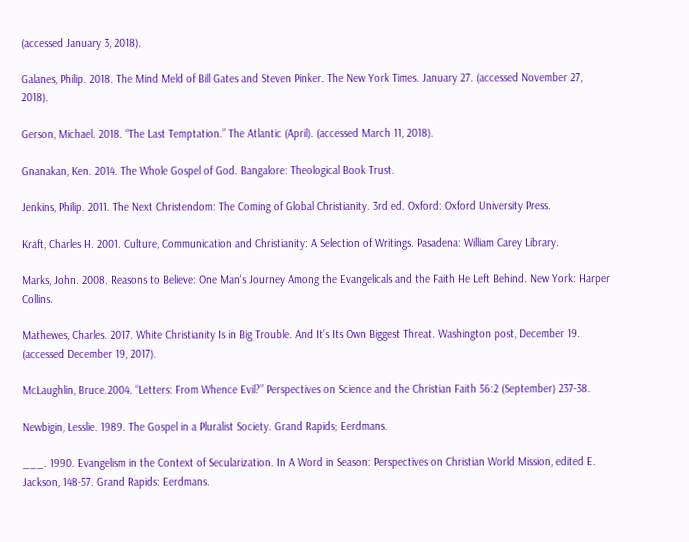(accessed January 3, 2018).

Galanes, Philip. 2018. The Mind Meld of Bill Gates and Steven Pinker. The New York Times. January 27. (accessed November 27, 2018).

Gerson, Michael. 2018. “The Last Temptation.” The Atlantic (April). (accessed March 11, 2018).

Gnanakan, Ken. 2014. The Whole Gospel of God. Bangalore: Theological Book Trust.

Jenkins, Philip. 2011. The Next Christendom: The Coming of Global Christianity. 3rd ed. Oxford: Oxford University Press.

Kraft, Charles H. 2001. Culture, Communication and Christianity: A Selection of Writings. Pasadena: William Carey Library.

Marks, John. 2008. Reasons to Believe: One Man's Journey Among the Evangelicals and the Faith He Left Behind. New York: Harper Collins.

Mathewes, Charles. 2017. White Christianity Is in Big Trouble. And It’s Its Own Biggest Threat. Washington post, December 19. (accessed December 19, 2017).

McLaughlin, Bruce.2004. “Letters: From Whence Evil?” Perspectives on Science and the Christian Faith 56:2 (September) 237-38.

Newbigin, Lesslie. 1989. The Gospel in a Pluralist Society. Grand Rapids; Eerdmans.

___. 1990. Evangelism in the Context of Secularization. In A Word in Season: Perspectives on Christian World Mission, edited E. Jackson, 148-57. Grand Rapids: Eerdmans.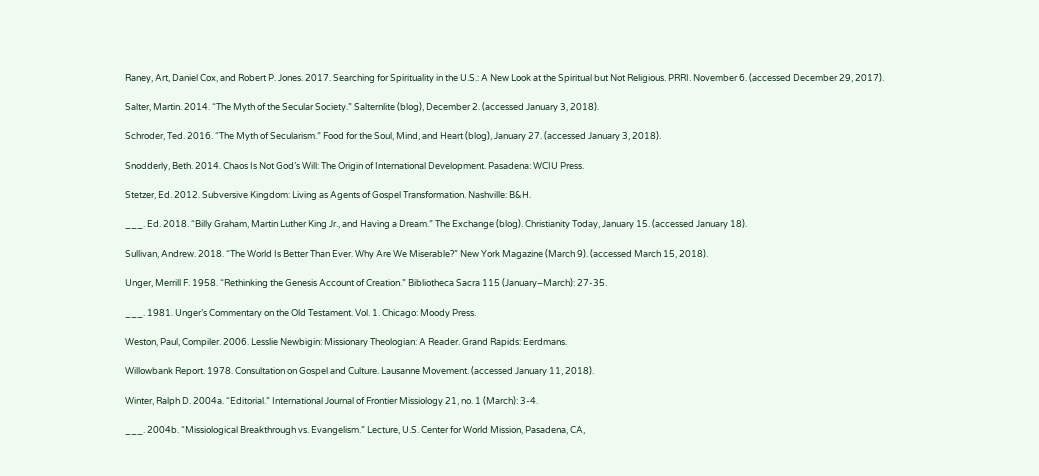Raney, Art, Daniel Cox, and Robert P. Jones. 2017. Searching for Spirituality in the U.S.: A New Look at the Spiritual but Not Religious. PRRI. November 6. (accessed December 29, 2017).

Salter, Martin. 2014. “The Myth of the Secular Society.” Salternlite (blog), December 2. (accessed January 3, 2018).

Schroder, Ted. 2016. “The Myth of Secularism.” Food for the Soul, Mind, and Heart (blog), January 27. (accessed January 3, 2018).

Snodderly, Beth. 2014. Chaos Is Not God’s Will: The Origin of International Development. Pasadena: WCIU Press.

Stetzer, Ed. 2012. Subversive Kingdom: Living as Agents of Gospel Transformation. Nashville: B&H.

___. Ed. 2018. “Billy Graham, Martin Luther King Jr., and Having a Dream.” The Exchange (blog). Christianity Today, January 15. (accessed January 18).

Sullivan, Andrew. 2018. “The World Is Better Than Ever. Why Are We Miserable?” New York Magazine (March 9). (accessed March 15, 2018).

Unger, Merrill F. 1958. “Rethinking the Genesis Account of Creation.” Bibliotheca Sacra 115 (January–March): 27-35.

___. 1981. Unger’s Commentary on the Old Testament. Vol. 1. Chicago: Moody Press.

Weston, Paul, Compiler. 2006. Lesslie Newbigin: Missionary Theologian: A Reader. Grand Rapids: Eerdmans.

Willowbank Report. 1978. Consultation on Gospel and Culture. Lausanne Movement. (accessed January 11, 2018).

Winter, Ralph D. 2004a. “Editorial.” International Journal of Frontier Missiology 21, no. 1 (March): 3-4.

___. 2004b. “Missiological Breakthrough vs. Evangelism.” Lecture, U.S. Center for World Mission, Pasadena, CA,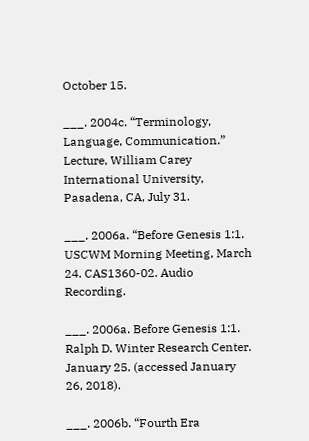October 15.

___. 2004c. “Terminology, Language, Communication.” Lecture, William Carey International University, Pasadena, CA, July 31.

___. 2006a. “Before Genesis 1:1. USCWM Morning Meeting, March 24. CAS1360-02. Audio Recording.

___. 2006a. Before Genesis 1:1. Ralph D. Winter Research Center. January 25. (accessed January 26, 2018).

___. 2006b. “Fourth Era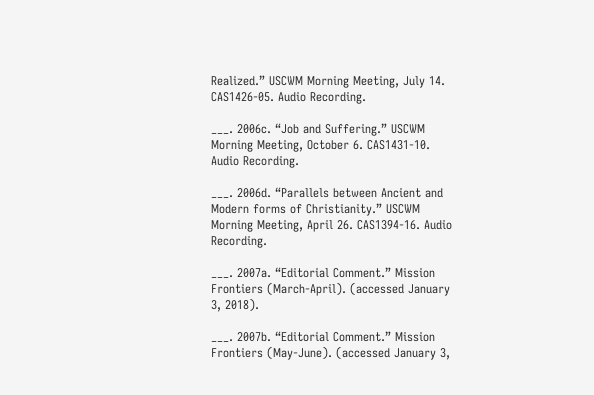Realized.” USCWM Morning Meeting, July 14. CAS1426-05. Audio Recording.

___. 2006c. “Job and Suffering.” USCWM Morning Meeting, October 6. CAS1431-10. Audio Recording.

___. 2006d. “Parallels between Ancient and Modern forms of Christianity.” USCWM Morning Meeting, April 26. CAS1394-16. Audio Recording.

___. 2007a. “Editorial Comment.” Mission Frontiers (March-April). (accessed January 3, 2018).

___. 2007b. “Editorial Comment.” Mission Frontiers (May-June). (accessed January 3,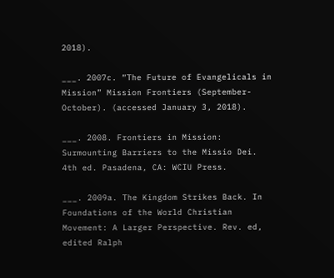2018).

___. 2007c. “The Future of Evangelicals in Mission” Mission Frontiers (September-October). (accessed January 3, 2018).

___. 2008. Frontiers in Mission: Surmounting Barriers to the Missio Dei. 4th ed. Pasadena, CA: WCIU Press.

___. 2009a. The Kingdom Strikes Back. In Foundations of the World Christian Movement: A Larger Perspective. Rev. ed, edited Ralph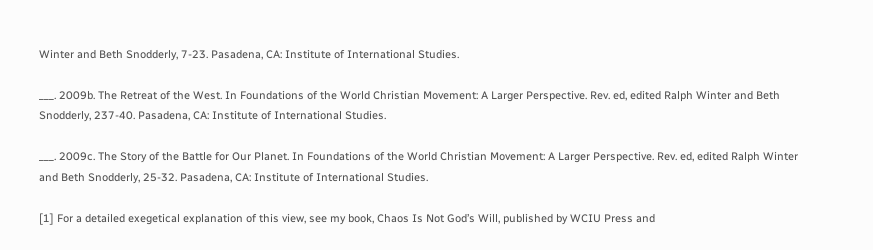Winter and Beth Snodderly, 7-23. Pasadena, CA: Institute of International Studies.

___. 2009b. The Retreat of the West. In Foundations of the World Christian Movement: A Larger Perspective. Rev. ed, edited Ralph Winter and Beth Snodderly, 237-40. Pasadena, CA: Institute of International Studies.

___. 2009c. The Story of the Battle for Our Planet. In Foundations of the World Christian Movement: A Larger Perspective. Rev. ed, edited Ralph Winter and Beth Snodderly, 25-32. Pasadena, CA: Institute of International Studies.

[1] For a detailed exegetical explanation of this view, see my book, Chaos Is Not God’s Will, published by WCIU Press and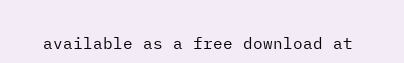available as a free download at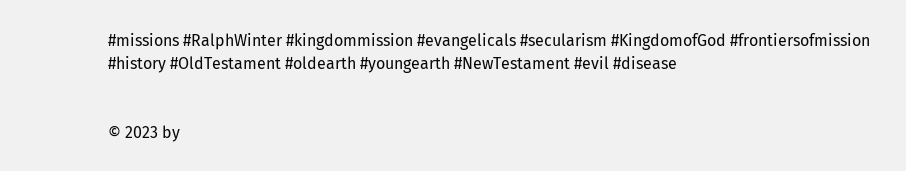#missions #RalphWinter #kingdommission #evangelicals #secularism #KingdomofGod #frontiersofmission #history #OldTestament #oldearth #youngearth #NewTestament #evil #disease


© 2023 by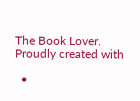The Book Lover. Proudly created with

  •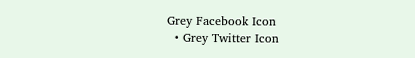Grey Facebook Icon
  • Grey Twitter Icon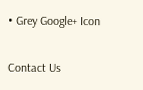• Grey Google+ Icon

Contact Us